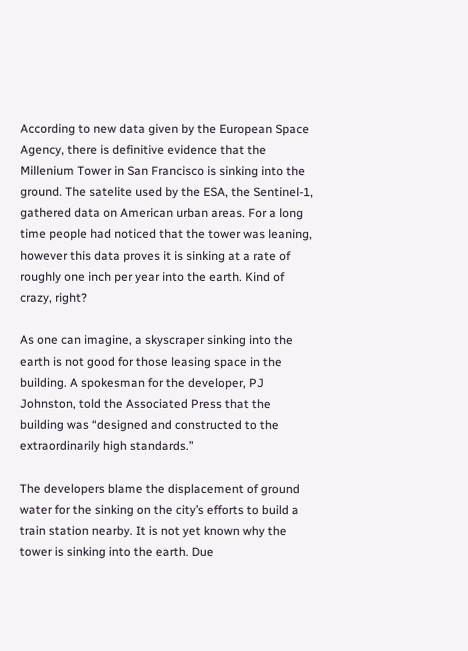According to new data given by the European Space Agency, there is definitive evidence that the Millenium Tower in San Francisco is sinking into the ground. The satelite used by the ESA, the Sentinel-1, gathered data on American urban areas. For a long time people had noticed that the tower was leaning, however this data proves it is sinking at a rate of roughly one inch per year into the earth. Kind of crazy, right?

As one can imagine, a skyscraper sinking into the earth is not good for those leasing space in the building. A spokesman for the developer, PJ Johnston, told the Associated Press that the building was “designed and constructed to the extraordinarily high standards.”

The developers blame the displacement of ground water for the sinking on the city’s efforts to build a train station nearby. It is not yet known why the tower is sinking into the earth. Due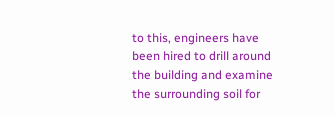to this, engineers have been hired to drill around the building and examine the surrounding soil for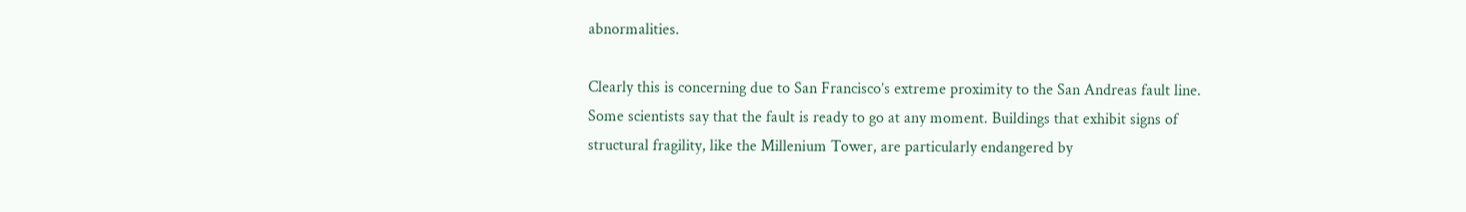abnormalities.

Clearly this is concerning due to San Francisco’s extreme proximity to the San Andreas fault line. Some scientists say that the fault is ready to go at any moment. Buildings that exhibit signs of structural fragility, like the Millenium Tower, are particularly endangered by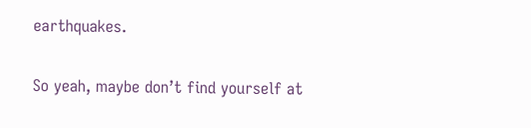earthquakes.

So yeah, maybe don’t find yourself at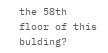the 58th floor of this bulding?